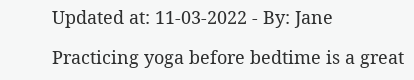Updated at: 11-03-2022 - By: Jane

Practicing yoga before bedtime is a great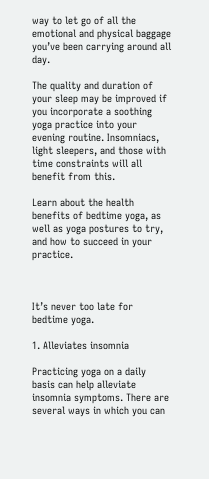way to let go of all the emotional and physical baggage you’ve been carrying around all day.

The quality and duration of your sleep may be improved if you incorporate a soothing yoga practice into your evening routine. Insomniacs, light sleepers, and those with time constraints will all benefit from this.

Learn about the health benefits of bedtime yoga, as well as yoga postures to try, and how to succeed in your practice.



It’s never too late for bedtime yoga.

1. Alleviates insomnia

Practicing yoga on a daily basis can help alleviate insomnia symptoms. There are several ways in which you can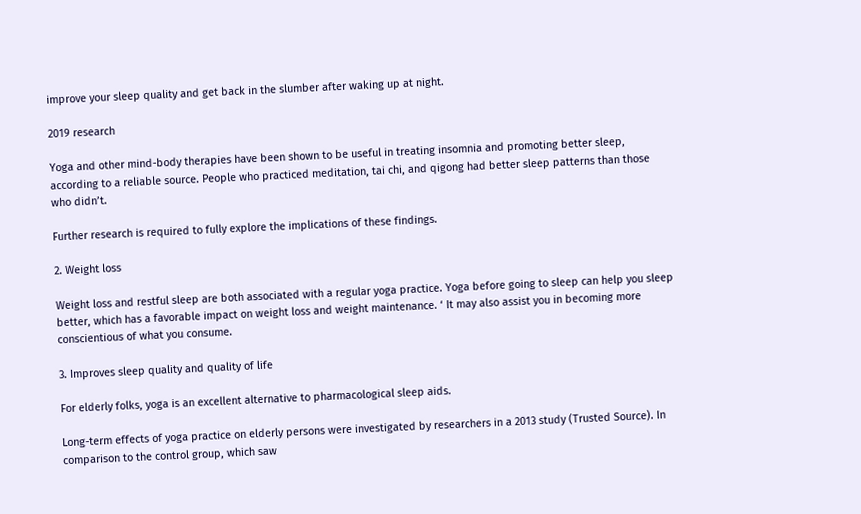improve your sleep quality and get back in the slumber after waking up at night.

2019 research

Yoga and other mind-body therapies have been shown to be useful in treating insomnia and promoting better sleep, according to a reliable source. People who practiced meditation, tai chi, and qigong had better sleep patterns than those who didn’t.

Further research is required to fully explore the implications of these findings.

2. Weight loss

Weight loss and restful sleep are both associated with a regular yoga practice. Yoga before going to sleep can help you sleep better, which has a favorable impact on weight loss and weight maintenance. ‘ It may also assist you in becoming more conscientious of what you consume.

3. Improves sleep quality and quality of life

For elderly folks, yoga is an excellent alternative to pharmacological sleep aids.

Long-term effects of yoga practice on elderly persons were investigated by researchers in a 2013 study (Trusted Source). In comparison to the control group, which saw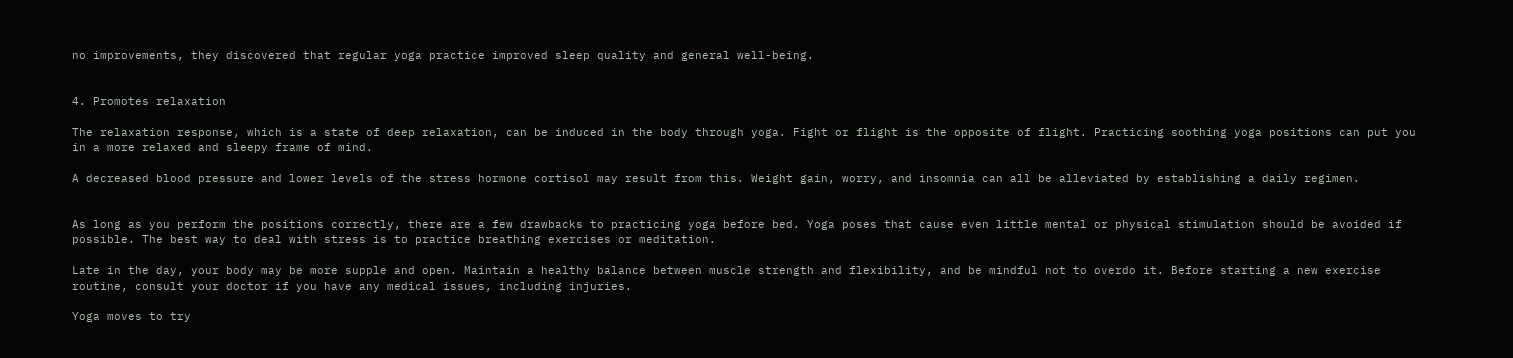no improvements, they discovered that regular yoga practice improved sleep quality and general well-being.


4. Promotes relaxation

The relaxation response, which is a state of deep relaxation, can be induced in the body through yoga. Fight or flight is the opposite of flight. Practicing soothing yoga positions can put you in a more relaxed and sleepy frame of mind.

A decreased blood pressure and lower levels of the stress hormone cortisol may result from this. Weight gain, worry, and insomnia can all be alleviated by establishing a daily regimen.


As long as you perform the positions correctly, there are a few drawbacks to practicing yoga before bed. Yoga poses that cause even little mental or physical stimulation should be avoided if possible. The best way to deal with stress is to practice breathing exercises or meditation.

Late in the day, your body may be more supple and open. Maintain a healthy balance between muscle strength and flexibility, and be mindful not to overdo it. Before starting a new exercise routine, consult your doctor if you have any medical issues, including injuries.

Yoga moves to try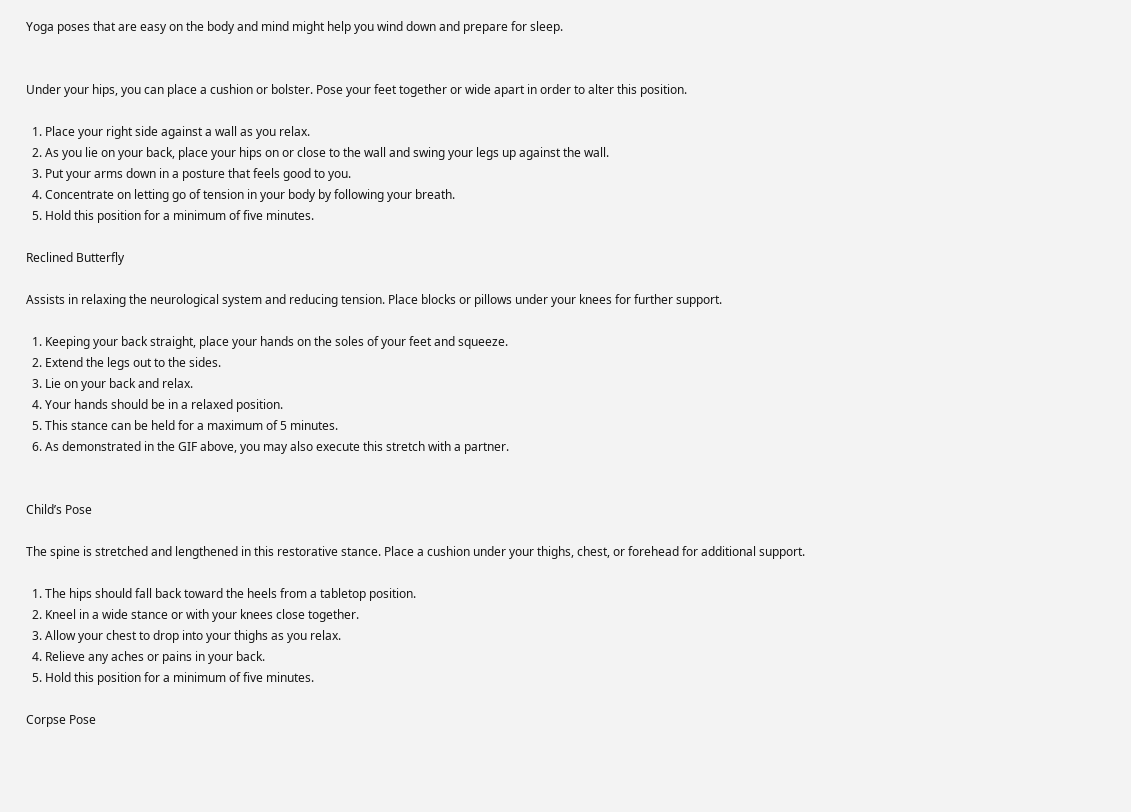Yoga poses that are easy on the body and mind might help you wind down and prepare for sleep.


Under your hips, you can place a cushion or bolster. Pose your feet together or wide apart in order to alter this position.

  1. Place your right side against a wall as you relax.
  2. As you lie on your back, place your hips on or close to the wall and swing your legs up against the wall.
  3. Put your arms down in a posture that feels good to you.
  4. Concentrate on letting go of tension in your body by following your breath.
  5. Hold this position for a minimum of five minutes.

Reclined Butterfly

Assists in relaxing the neurological system and reducing tension. Place blocks or pillows under your knees for further support.

  1. Keeping your back straight, place your hands on the soles of your feet and squeeze.
  2. Extend the legs out to the sides.
  3. Lie on your back and relax.
  4. Your hands should be in a relaxed position.
  5. This stance can be held for a maximum of 5 minutes.
  6. As demonstrated in the GIF above, you may also execute this stretch with a partner.


Child’s Pose

The spine is stretched and lengthened in this restorative stance. Place a cushion under your thighs, chest, or forehead for additional support.

  1. The hips should fall back toward the heels from a tabletop position.
  2. Kneel in a wide stance or with your knees close together.
  3. Allow your chest to drop into your thighs as you relax.
  4. Relieve any aches or pains in your back.
  5. Hold this position for a minimum of five minutes.

Corpse Pose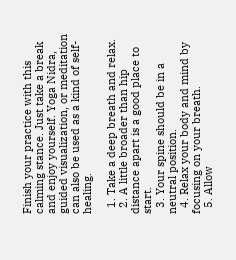Finish your practice with this calming stance. Just take a break and enjoy yourself. Yoga Nidra, guided visualization, or meditation can also be used as a kind of self-healing.

  1. Take a deep breath and relax.
  2. A little broader than hip distance apart is a good place to start.
  3. Your spine should be in a neutral position.
  4. Relax your body and mind by focusing on your breath.
  5. Allow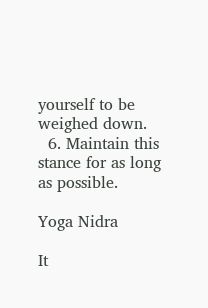yourself to be weighed down.
  6. Maintain this stance for as long as possible.

Yoga Nidra

It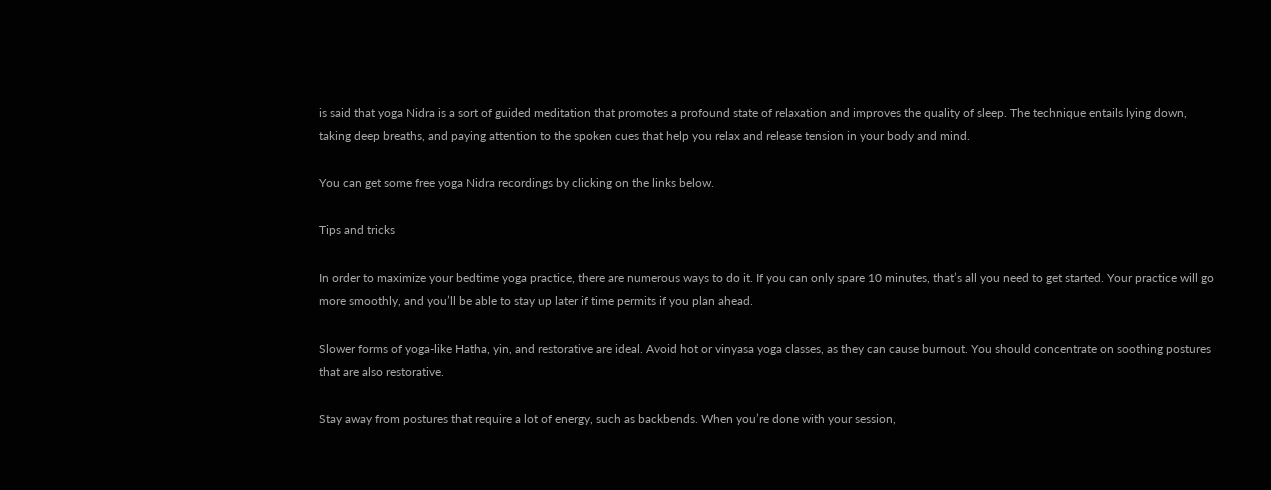is said that yoga Nidra is a sort of guided meditation that promotes a profound state of relaxation and improves the quality of sleep. The technique entails lying down, taking deep breaths, and paying attention to the spoken cues that help you relax and release tension in your body and mind.

You can get some free yoga Nidra recordings by clicking on the links below.

Tips and tricks

In order to maximize your bedtime yoga practice, there are numerous ways to do it. If you can only spare 10 minutes, that’s all you need to get started. Your practice will go more smoothly, and you’ll be able to stay up later if time permits if you plan ahead.

Slower forms of yoga-like Hatha, yin, and restorative are ideal. Avoid hot or vinyasa yoga classes, as they can cause burnout. You should concentrate on soothing postures that are also restorative.

Stay away from postures that require a lot of energy, such as backbends. When you’re done with your session,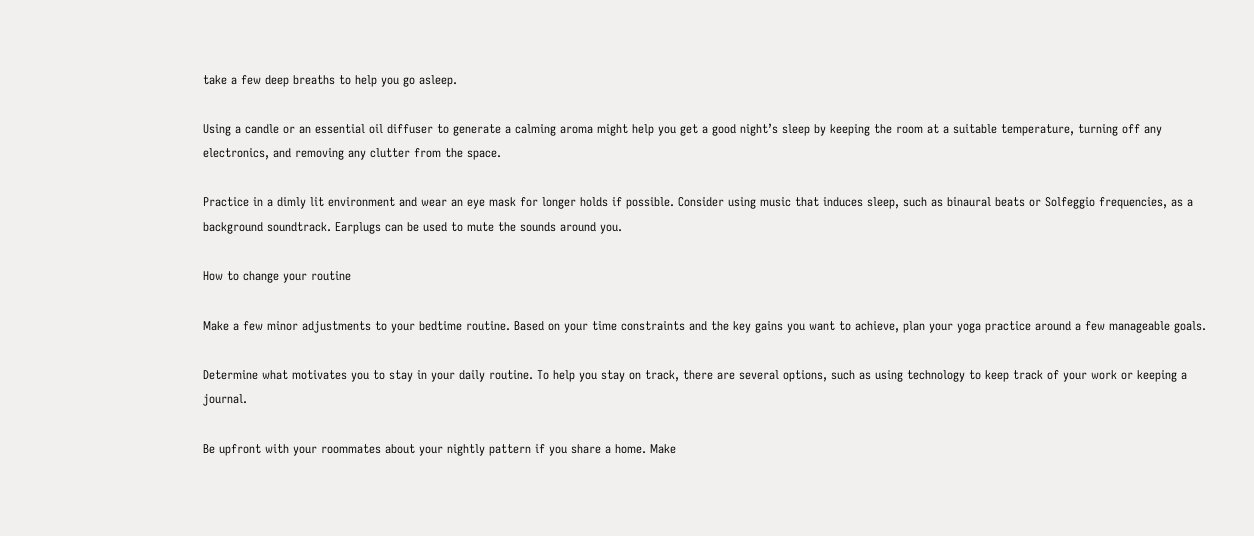take a few deep breaths to help you go asleep.

Using a candle or an essential oil diffuser to generate a calming aroma might help you get a good night’s sleep by keeping the room at a suitable temperature, turning off any electronics, and removing any clutter from the space.

Practice in a dimly lit environment and wear an eye mask for longer holds if possible. Consider using music that induces sleep, such as binaural beats or Solfeggio frequencies, as a background soundtrack. Earplugs can be used to mute the sounds around you.

How to change your routine

Make a few minor adjustments to your bedtime routine. Based on your time constraints and the key gains you want to achieve, plan your yoga practice around a few manageable goals.

Determine what motivates you to stay in your daily routine. To help you stay on track, there are several options, such as using technology to keep track of your work or keeping a journal.

Be upfront with your roommates about your nightly pattern if you share a home. Make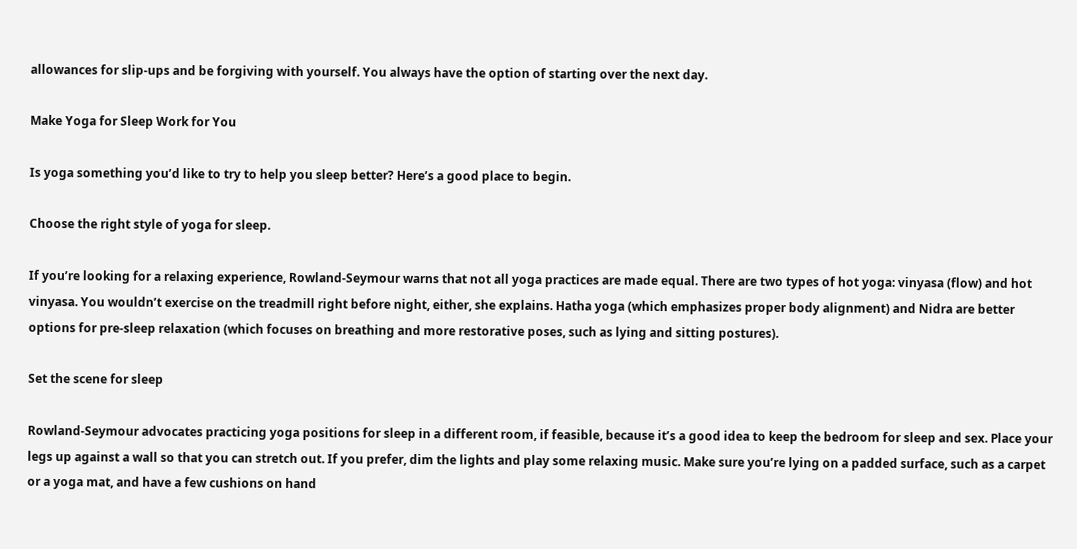allowances for slip-ups and be forgiving with yourself. You always have the option of starting over the next day.

Make Yoga for Sleep Work for You

Is yoga something you’d like to try to help you sleep better? Here’s a good place to begin.

Choose the right style of yoga for sleep.

If you’re looking for a relaxing experience, Rowland-Seymour warns that not all yoga practices are made equal. There are two types of hot yoga: vinyasa (flow) and hot vinyasa. You wouldn’t exercise on the treadmill right before night, either, she explains. Hatha yoga (which emphasizes proper body alignment) and Nidra are better options for pre-sleep relaxation (which focuses on breathing and more restorative poses, such as lying and sitting postures).

Set the scene for sleep

Rowland-Seymour advocates practicing yoga positions for sleep in a different room, if feasible, because it’s a good idea to keep the bedroom for sleep and sex. Place your legs up against a wall so that you can stretch out. If you prefer, dim the lights and play some relaxing music. Make sure you’re lying on a padded surface, such as a carpet or a yoga mat, and have a few cushions on hand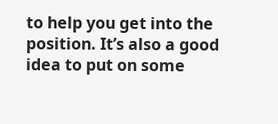to help you get into the position. It’s also a good idea to put on some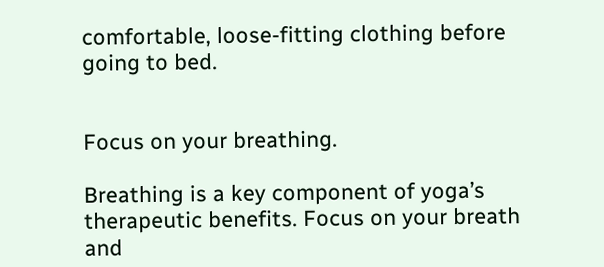comfortable, loose-fitting clothing before going to bed.


Focus on your breathing.

Breathing is a key component of yoga’s therapeutic benefits. Focus on your breath and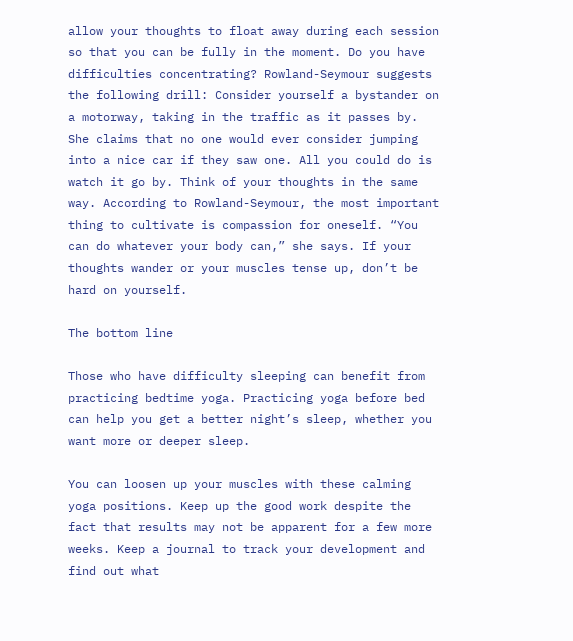allow your thoughts to float away during each session so that you can be fully in the moment. Do you have difficulties concentrating? Rowland-Seymour suggests the following drill: Consider yourself a bystander on a motorway, taking in the traffic as it passes by. She claims that no one would ever consider jumping into a nice car if they saw one. All you could do is watch it go by. Think of your thoughts in the same way. According to Rowland-Seymour, the most important thing to cultivate is compassion for oneself. “You can do whatever your body can,” she says. If your thoughts wander or your muscles tense up, don’t be hard on yourself.

The bottom line

Those who have difficulty sleeping can benefit from practicing bedtime yoga. Practicing yoga before bed can help you get a better night’s sleep, whether you want more or deeper sleep.

You can loosen up your muscles with these calming yoga positions. Keep up the good work despite the fact that results may not be apparent for a few more weeks. Keep a journal to track your development and find out what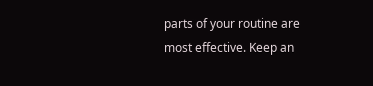parts of your routine are most effective. Keep an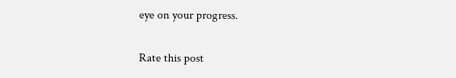eye on your progress.

Rate this post